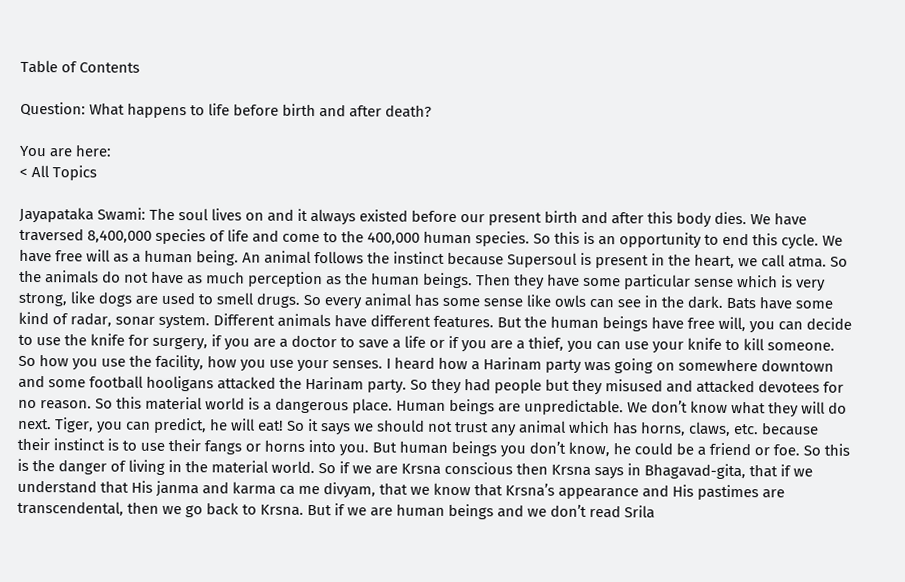Table of Contents

Question: What happens to life before birth and after death?

You are here:
< All Topics

Jayapataka Swami: The soul lives on and it always existed before our present birth and after this body dies. We have traversed 8,400,000 species of life and come to the 400,000 human species. So this is an opportunity to end this cycle. We have free will as a human being. An animal follows the instinct because Supersoul is present in the heart, we call atma. So the animals do not have as much perception as the human beings. Then they have some particular sense which is very strong, like dogs are used to smell drugs. So every animal has some sense like owls can see in the dark. Bats have some kind of radar, sonar system. Different animals have different features. But the human beings have free will, you can decide to use the knife for surgery, if you are a doctor to save a life or if you are a thief, you can use your knife to kill someone. So how you use the facility, how you use your senses. I heard how a Harinam party was going on somewhere downtown and some football hooligans attacked the Harinam party. So they had people but they misused and attacked devotees for no reason. So this material world is a dangerous place. Human beings are unpredictable. We don’t know what they will do next. Tiger, you can predict, he will eat! So it says we should not trust any animal which has horns, claws, etc. because their instinct is to use their fangs or horns into you. But human beings you don’t know, he could be a friend or foe. So this is the danger of living in the material world. So if we are Krsna conscious then Krsna says in Bhagavad-gita, that if we understand that His janma and karma ca me divyam, that we know that Krsna’s appearance and His pastimes are transcendental, then we go back to Krsna. But if we are human beings and we don’t read Srila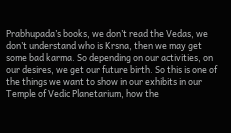Prabhupada’s books, we don’t read the Vedas, we don’t understand who is Krsna, then we may get some bad karma. So depending on our activities, on our desires, we get our future birth. So this is one of the things we want to show in our exhibits in our Temple of Vedic Planetarium, how the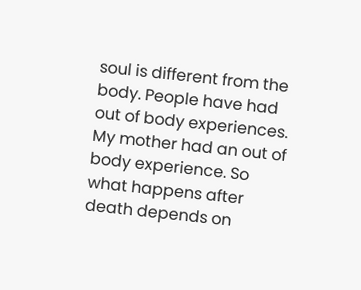soul is different from the body. People have had out of body experiences. My mother had an out of body experience. So what happens after death depends on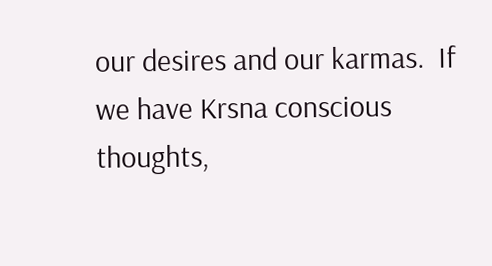our desires and our karmas.  If we have Krsna conscious thoughts,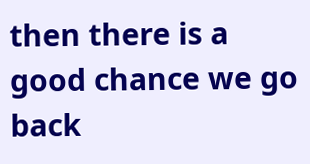then there is a good chance we go back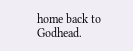home back to Godhead.